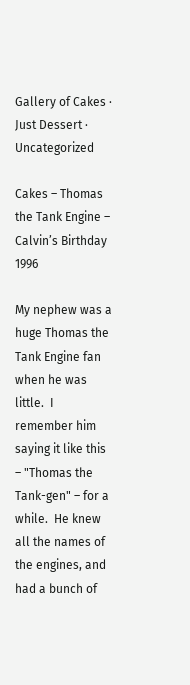Gallery of Cakes · Just Dessert · Uncategorized

Cakes – Thomas the Tank Engine – Calvin’s Birthday 1996

My nephew was a huge Thomas the Tank Engine fan when he was little.  I remember him saying it like this – "Thomas the Tank-gen" – for a while.  He knew all the names of the engines, and had a bunch of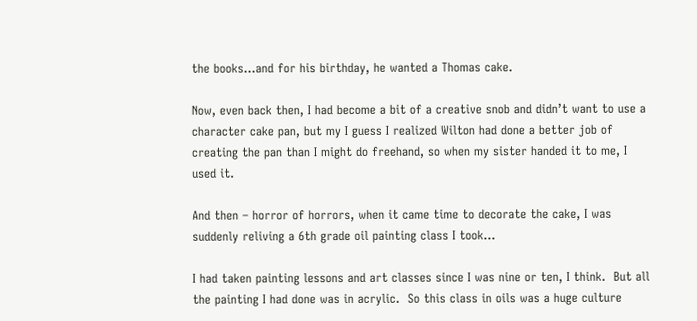the books…and for his birthday, he wanted a Thomas cake.

Now, even back then, I had become a bit of a creative snob and didn’t want to use a character cake pan, but my I guess I realized Wilton had done a better job of creating the pan than I might do freehand, so when my sister handed it to me, I used it.

And then – horror of horrors, when it came time to decorate the cake, I was suddenly reliving a 6th grade oil painting class I took…

I had taken painting lessons and art classes since I was nine or ten, I think.  But all the painting I had done was in acrylic.  So this class in oils was a huge culture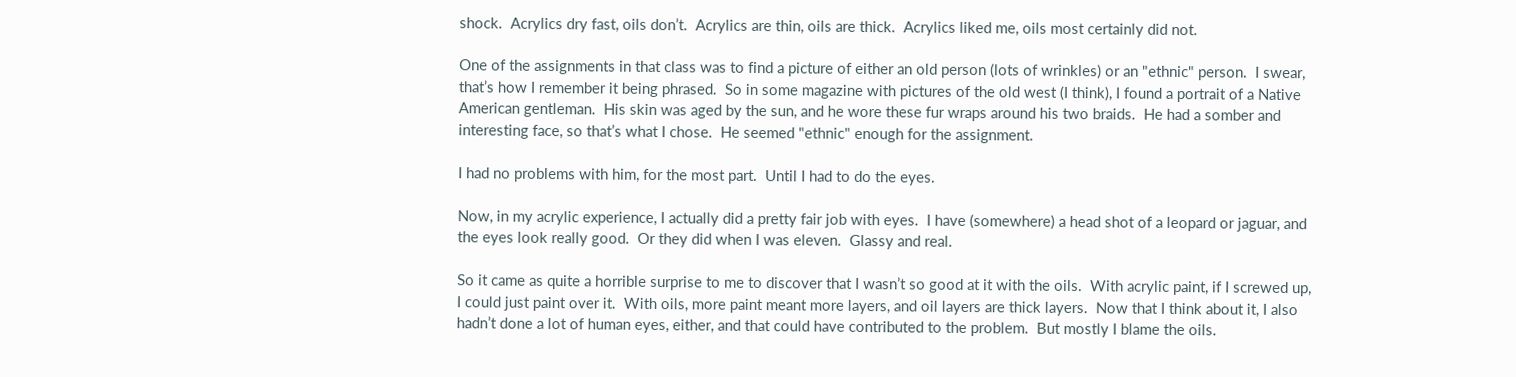shock.  Acrylics dry fast, oils don’t.  Acrylics are thin, oils are thick.  Acrylics liked me, oils most certainly did not.

One of the assignments in that class was to find a picture of either an old person (lots of wrinkles) or an "ethnic" person.  I swear, that’s how I remember it being phrased.  So in some magazine with pictures of the old west (I think), I found a portrait of a Native American gentleman.  His skin was aged by the sun, and he wore these fur wraps around his two braids.  He had a somber and interesting face, so that’s what I chose.  He seemed "ethnic" enough for the assignment.

I had no problems with him, for the most part.  Until I had to do the eyes.

Now, in my acrylic experience, I actually did a pretty fair job with eyes.  I have (somewhere) a head shot of a leopard or jaguar, and the eyes look really good.  Or they did when I was eleven.  Glassy and real.

So it came as quite a horrible surprise to me to discover that I wasn’t so good at it with the oils.  With acrylic paint, if I screwed up, I could just paint over it.  With oils, more paint meant more layers, and oil layers are thick layers.  Now that I think about it, I also hadn’t done a lot of human eyes, either, and that could have contributed to the problem.  But mostly I blame the oils.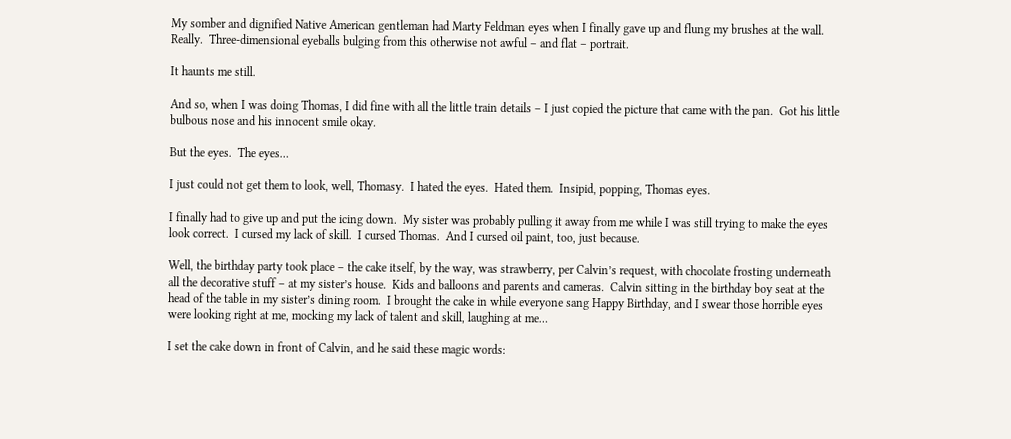My somber and dignified Native American gentleman had Marty Feldman eyes when I finally gave up and flung my brushes at the wall.  Really.  Three-dimensional eyeballs bulging from this otherwise not awful – and flat – portrait.

It haunts me still.

And so, when I was doing Thomas, I did fine with all the little train details – I just copied the picture that came with the pan.  Got his little bulbous nose and his innocent smile okay.

But the eyes.  The eyes…

I just could not get them to look, well, Thomasy.  I hated the eyes.  Hated them.  Insipid, popping, Thomas eyes.

I finally had to give up and put the icing down.  My sister was probably pulling it away from me while I was still trying to make the eyes look correct.  I cursed my lack of skill.  I cursed Thomas.  And I cursed oil paint, too, just because.

Well, the birthday party took place – the cake itself, by the way, was strawberry, per Calvin’s request, with chocolate frosting underneath all the decorative stuff – at my sister’s house.  Kids and balloons and parents and cameras.  Calvin sitting in the birthday boy seat at the head of the table in my sister’s dining room.  I brought the cake in while everyone sang Happy Birthday, and I swear those horrible eyes were looking right at me, mocking my lack of talent and skill, laughing at me…

I set the cake down in front of Calvin, and he said these magic words: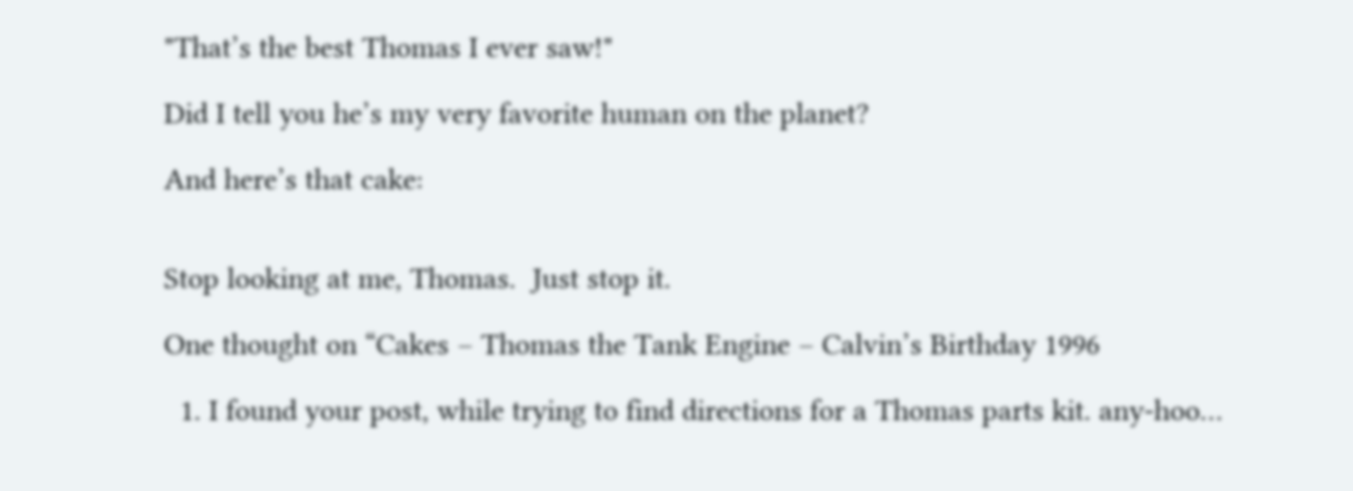"That’s the best Thomas I ever saw!"

Did I tell you he’s my very favorite human on the planet?

And here’s that cake:


Stop looking at me, Thomas.  Just stop it.

One thought on “Cakes – Thomas the Tank Engine – Calvin’s Birthday 1996

  1. I found your post, while trying to find directions for a Thomas parts kit. any-hoo…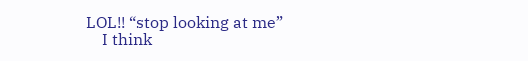LOL!! “stop looking at me”
    I think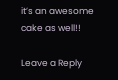it’s an awesome cake as well!!

Leave a Reply